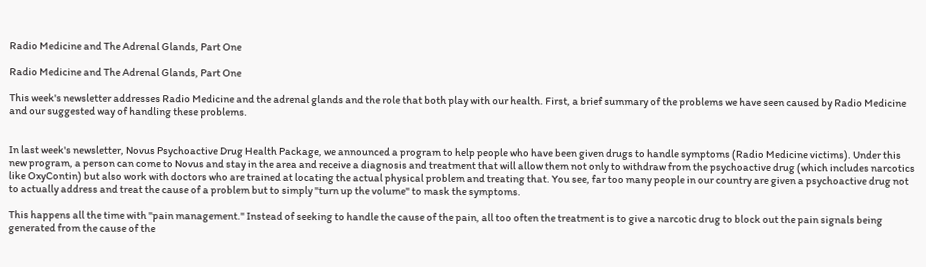Radio Medicine and The Adrenal Glands, Part One

Radio Medicine and The Adrenal Glands, Part One

This week's newsletter addresses Radio Medicine and the adrenal glands and the role that both play with our health. First, a brief summary of the problems we have seen caused by Radio Medicine and our suggested way of handling these problems.


In last week's newsletter, Novus Psychoactive Drug Health Package, we announced a program to help people who have been given drugs to handle symptoms (Radio Medicine victims). Under this new program, a person can come to Novus and stay in the area and receive a diagnosis and treatment that will allow them not only to withdraw from the psychoactive drug (which includes narcotics like OxyContin) but also work with doctors who are trained at locating the actual physical problem and treating that. You see, far too many people in our country are given a psychoactive drug not to actually address and treat the cause of a problem but to simply "turn up the volume" to mask the symptoms.

This happens all the time with "pain management." Instead of seeking to handle the cause of the pain, all too often the treatment is to give a narcotic drug to block out the pain signals being generated from the cause of the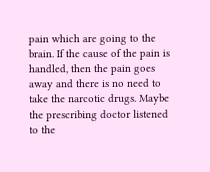pain which are going to the brain. If the cause of the pain is handled, then the pain goes away and there is no need to take the narcotic drugs. Maybe the prescribing doctor listened to the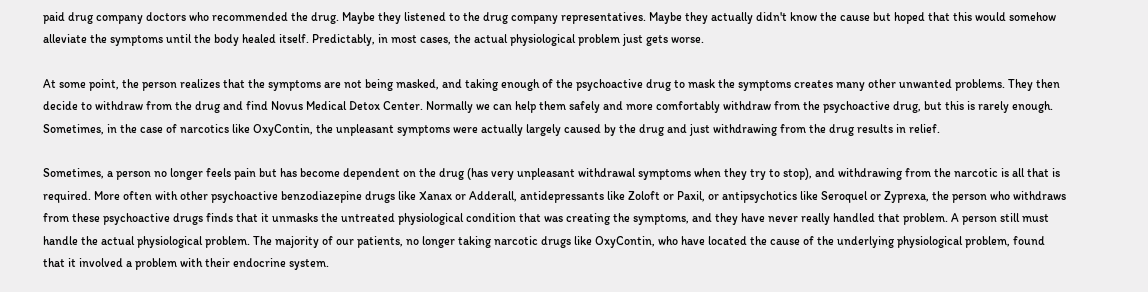paid drug company doctors who recommended the drug. Maybe they listened to the drug company representatives. Maybe they actually didn't know the cause but hoped that this would somehow alleviate the symptoms until the body healed itself. Predictably, in most cases, the actual physiological problem just gets worse.

At some point, the person realizes that the symptoms are not being masked, and taking enough of the psychoactive drug to mask the symptoms creates many other unwanted problems. They then decide to withdraw from the drug and find Novus Medical Detox Center. Normally we can help them safely and more comfortably withdraw from the psychoactive drug, but this is rarely enough. Sometimes, in the case of narcotics like OxyContin, the unpleasant symptoms were actually largely caused by the drug and just withdrawing from the drug results in relief.

Sometimes, a person no longer feels pain but has become dependent on the drug (has very unpleasant withdrawal symptoms when they try to stop), and withdrawing from the narcotic is all that is required. More often with other psychoactive benzodiazepine drugs like Xanax or Adderall, antidepressants like Zoloft or Paxil, or antipsychotics like Seroquel or Zyprexa, the person who withdraws from these psychoactive drugs finds that it unmasks the untreated physiological condition that was creating the symptoms, and they have never really handled that problem. A person still must handle the actual physiological problem. The majority of our patients, no longer taking narcotic drugs like OxyContin, who have located the cause of the underlying physiological problem, found that it involved a problem with their endocrine system.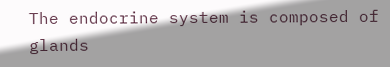The endocrine system is composed of glands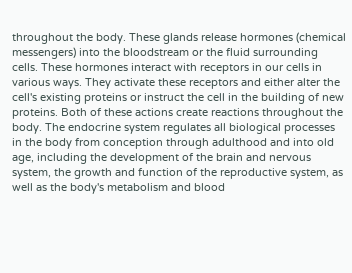throughout the body. These glands release hormones (chemical messengers) into the bloodstream or the fluid surrounding cells. These hormones interact with receptors in our cells in various ways. They activate these receptors and either alter the cell's existing proteins or instruct the cell in the building of new proteins. Both of these actions create reactions throughout the body. The endocrine system regulates all biological processes in the body from conception through adulthood and into old age, including the development of the brain and nervous system, the growth and function of the reproductive system, as well as the body's metabolism and blood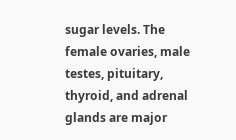sugar levels. The female ovaries, male testes, pituitary, thyroid, and adrenal glands are major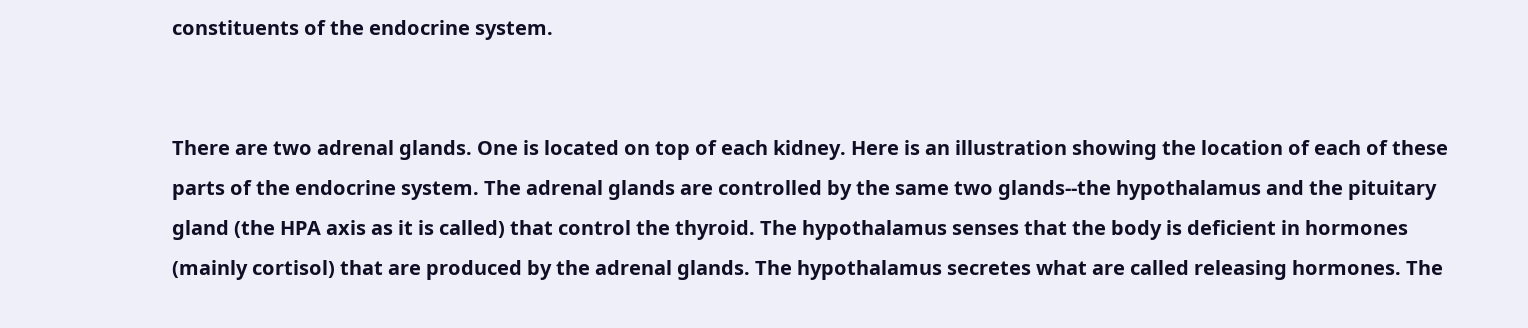constituents of the endocrine system.


There are two adrenal glands. One is located on top of each kidney. Here is an illustration showing the location of each of these parts of the endocrine system. The adrenal glands are controlled by the same two glands--the hypothalamus and the pituitary gland (the HPA axis as it is called) that control the thyroid. The hypothalamus senses that the body is deficient in hormones (mainly cortisol) that are produced by the adrenal glands. The hypothalamus secretes what are called releasing hormones. The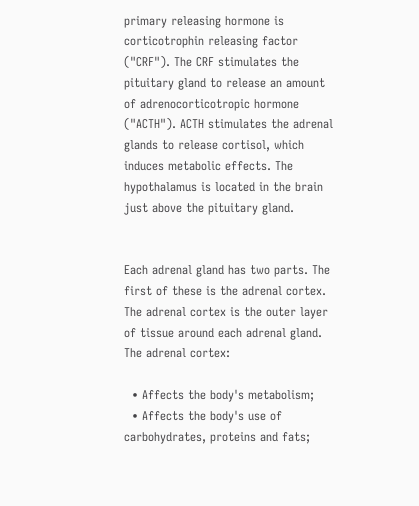primary releasing hormone is corticotrophin releasing factor ("CRF"). The CRF stimulates the pituitary gland to release an amount of adrenocorticotropic hormone ("ACTH"). ACTH stimulates the adrenal glands to release cortisol, which induces metabolic effects. The hypothalamus is located in the brain just above the pituitary gland.


Each adrenal gland has two parts. The first of these is the adrenal cortex. The adrenal cortex is the outer layer of tissue around each adrenal gland. The adrenal cortex:

  • Affects the body's metabolism;
  • Affects the body's use of carbohydrates, proteins and fats;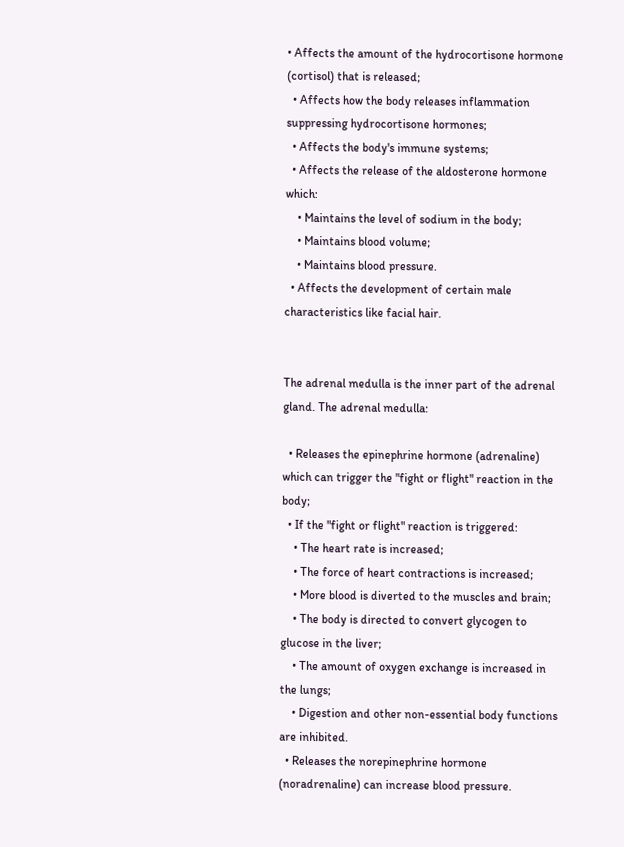• Affects the amount of the hydrocortisone hormone (cortisol) that is released;
  • Affects how the body releases inflammation suppressing hydrocortisone hormones;
  • Affects the body's immune systems;
  • Affects the release of the aldosterone hormone which:
    • Maintains the level of sodium in the body;
    • Maintains blood volume;
    • Maintains blood pressure.
  • Affects the development of certain male characteristics like facial hair.


The adrenal medulla is the inner part of the adrenal gland. The adrenal medulla:

  • Releases the epinephrine hormone (adrenaline) which can trigger the "fight or flight" reaction in the body;
  • If the "fight or flight" reaction is triggered:
    • The heart rate is increased;
    • The force of heart contractions is increased;
    • More blood is diverted to the muscles and brain;
    • The body is directed to convert glycogen to glucose in the liver;
    • The amount of oxygen exchange is increased in the lungs;
    • Digestion and other non-essential body functions are inhibited.
  • Releases the norepinephrine hormone (noradrenaline) can increase blood pressure.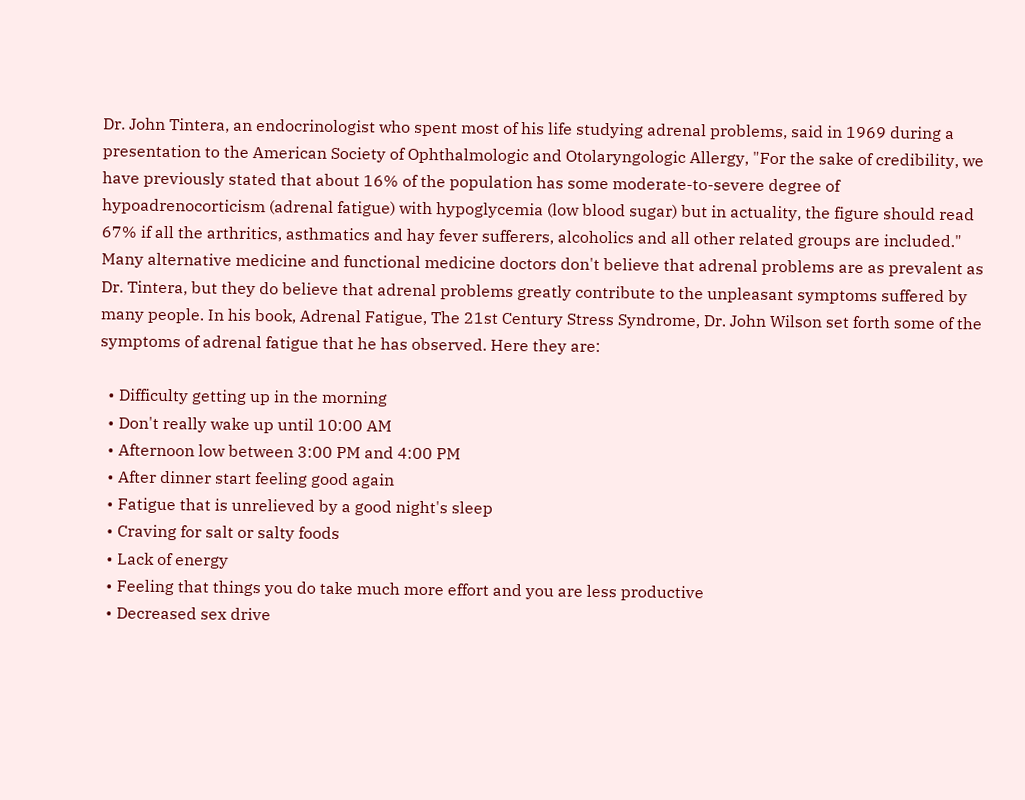Dr. John Tintera, an endocrinologist who spent most of his life studying adrenal problems, said in 1969 during a presentation to the American Society of Ophthalmologic and Otolaryngologic Allergy, "For the sake of credibility, we have previously stated that about 16% of the population has some moderate-to-severe degree of hypoadrenocorticism (adrenal fatigue) with hypoglycemia (low blood sugar) but in actuality, the figure should read 67% if all the arthritics, asthmatics and hay fever sufferers, alcoholics and all other related groups are included." Many alternative medicine and functional medicine doctors don't believe that adrenal problems are as prevalent as Dr. Tintera, but they do believe that adrenal problems greatly contribute to the unpleasant symptoms suffered by many people. In his book, Adrenal Fatigue, The 21st Century Stress Syndrome, Dr. John Wilson set forth some of the symptoms of adrenal fatigue that he has observed. Here they are:

  • Difficulty getting up in the morning
  • Don't really wake up until 10:00 AM
  • Afternoon low between 3:00 PM and 4:00 PM
  • After dinner start feeling good again
  • Fatigue that is unrelieved by a good night's sleep
  • Craving for salt or salty foods
  • Lack of energy
  • Feeling that things you do take much more effort and you are less productive
  • Decreased sex drive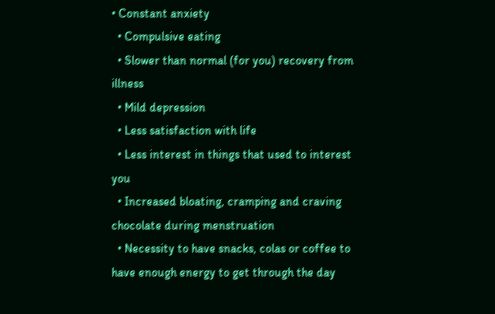• Constant anxiety
  • Compulsive eating
  • Slower than normal (for you) recovery from illness
  • Mild depression
  • Less satisfaction with life
  • Less interest in things that used to interest you
  • Increased bloating, cramping and craving chocolate during menstruation
  • Necessity to have snacks, colas or coffee to have enough energy to get through the day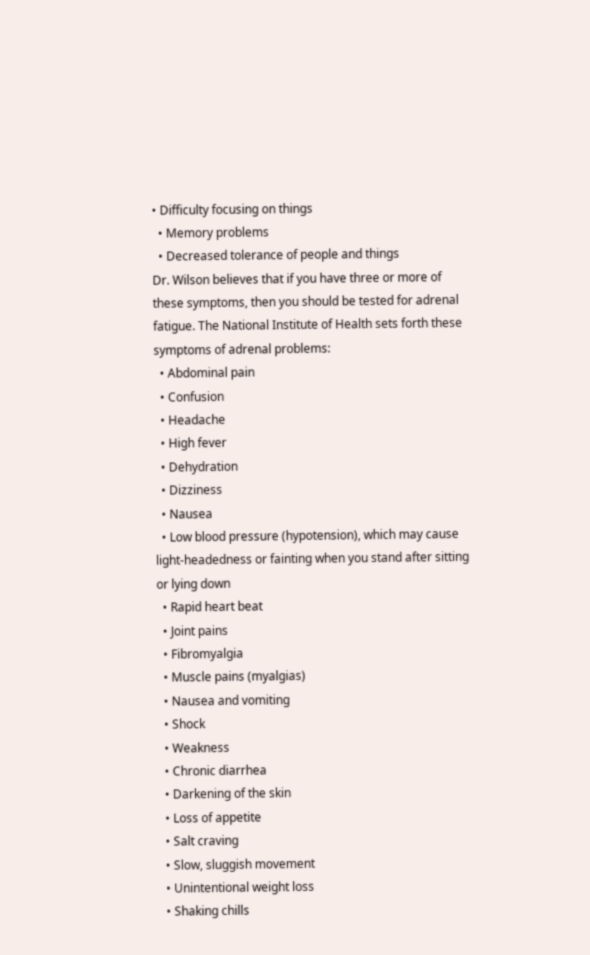• Difficulty focusing on things
  • Memory problems
  • Decreased tolerance of people and things
Dr. Wilson believes that if you have three or more of these symptoms, then you should be tested for adrenal fatigue. The National Institute of Health sets forth these symptoms of adrenal problems:
  • Abdominal pain
  • Confusion
  • Headache
  • High fever
  • Dehydration
  • Dizziness
  • Nausea
  • Low blood pressure (hypotension), which may cause light-headedness or fainting when you stand after sitting or lying down
  • Rapid heart beat
  • Joint pains
  • Fibromyalgia
  • Muscle pains (myalgias)
  • Nausea and vomiting
  • Shock
  • Weakness
  • Chronic diarrhea
  • Darkening of the skin
  • Loss of appetite
  • Salt craving
  • Slow, sluggish movement
  • Unintentional weight loss
  • Shaking chills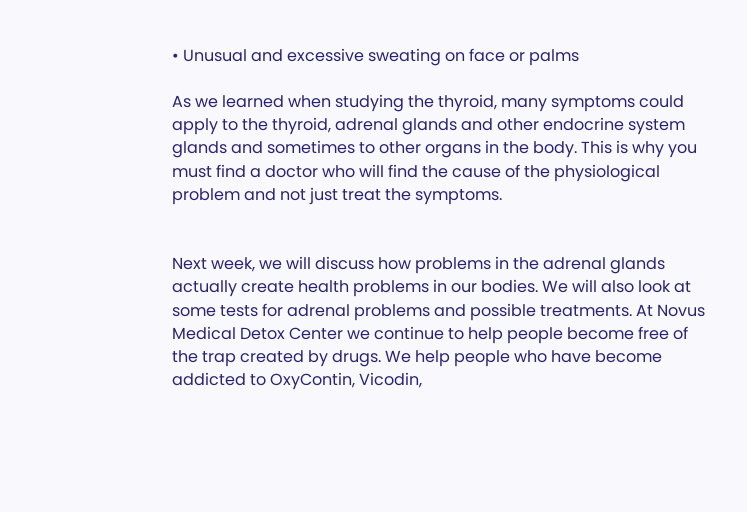• Unusual and excessive sweating on face or palms

As we learned when studying the thyroid, many symptoms could apply to the thyroid, adrenal glands and other endocrine system glands and sometimes to other organs in the body. This is why you must find a doctor who will find the cause of the physiological problem and not just treat the symptoms.


Next week, we will discuss how problems in the adrenal glands actually create health problems in our bodies. We will also look at some tests for adrenal problems and possible treatments. At Novus Medical Detox Center we continue to help people become free of the trap created by drugs. We help people who have become addicted to OxyContin, Vicodin,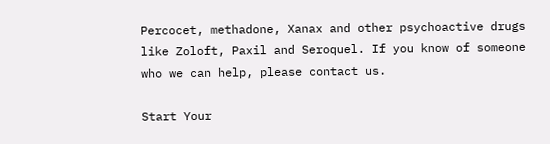Percocet, methadone, Xanax and other psychoactive drugs like Zoloft, Paxil and Seroquel. If you know of someone who we can help, please contact us.

Start Your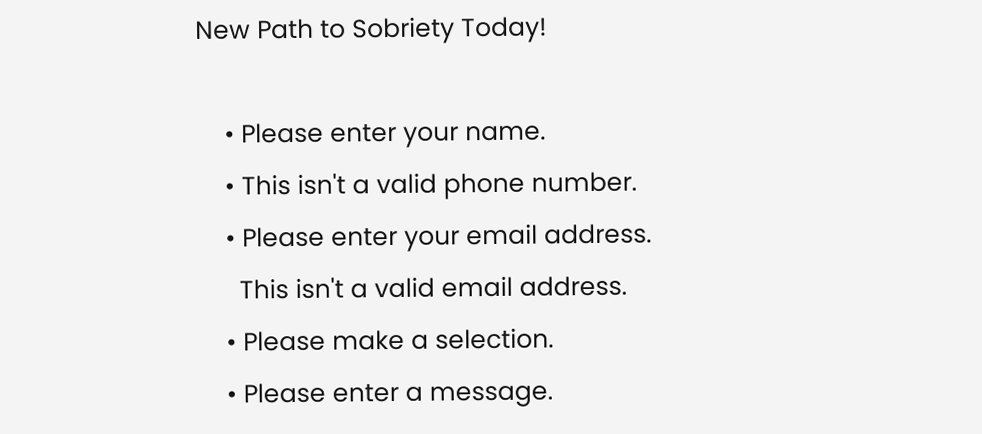New Path to Sobriety Today!

    • Please enter your name.
    • This isn't a valid phone number.
    • Please enter your email address.
      This isn't a valid email address.
    • Please make a selection.
    • Please enter a message.